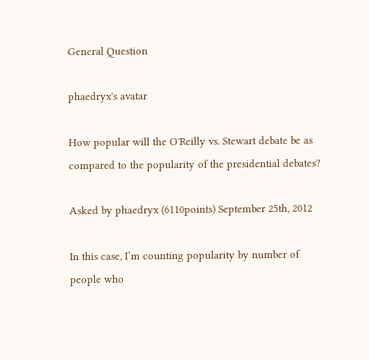General Question

phaedryx's avatar

How popular will the O'Reilly vs. Stewart debate be as compared to the popularity of the presidential debates?

Asked by phaedryx (6110points) September 25th, 2012

In this case, I’m counting popularity by number of people who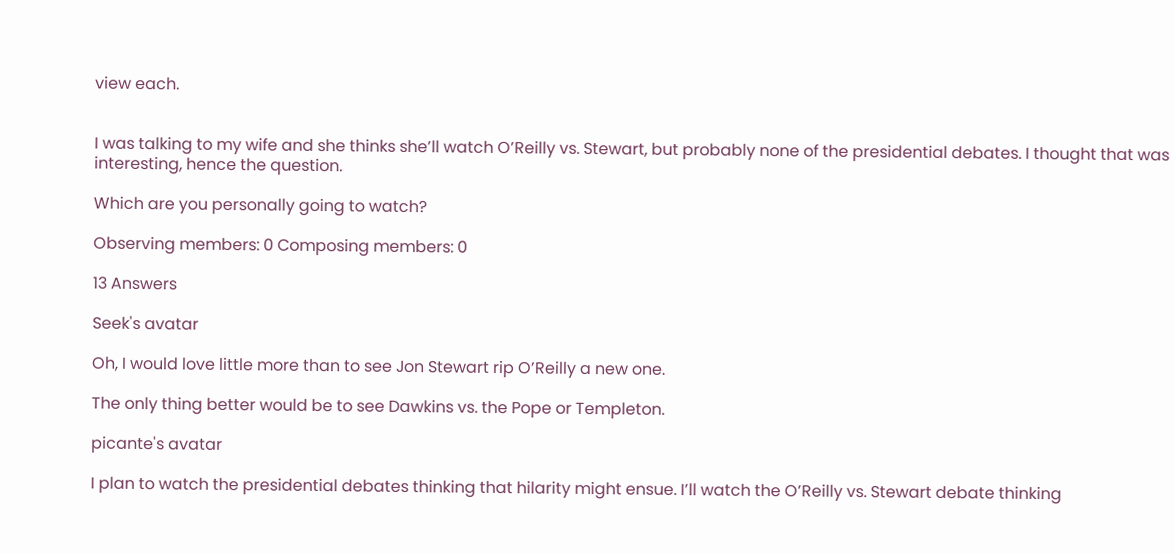view each.


I was talking to my wife and she thinks she’ll watch O’Reilly vs. Stewart, but probably none of the presidential debates. I thought that was interesting, hence the question.

Which are you personally going to watch?

Observing members: 0 Composing members: 0

13 Answers

Seek's avatar

Oh, I would love little more than to see Jon Stewart rip O’Reilly a new one.

The only thing better would be to see Dawkins vs. the Pope or Templeton.

picante's avatar

I plan to watch the presidential debates thinking that hilarity might ensue. I’ll watch the O’Reilly vs. Stewart debate thinking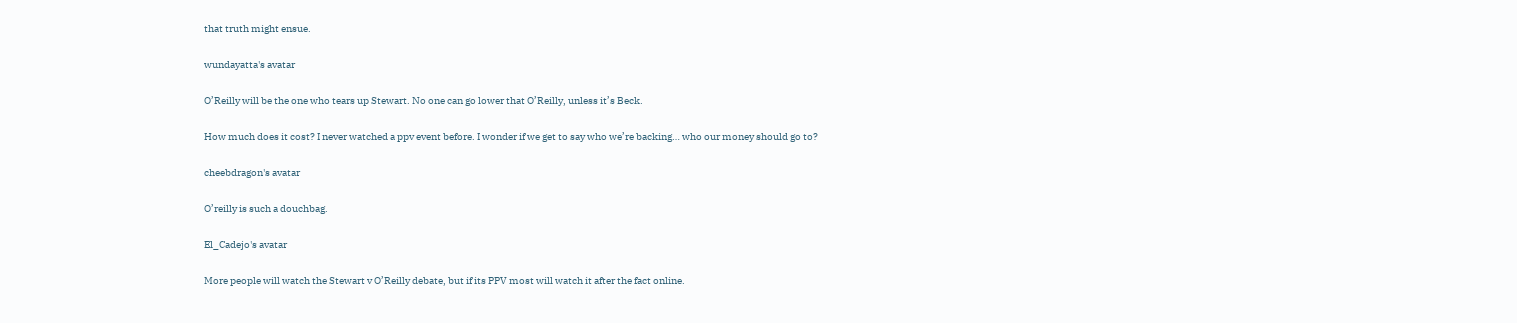that truth might ensue.

wundayatta's avatar

O’Reilly will be the one who tears up Stewart. No one can go lower that O’Reilly, unless it’s Beck.

How much does it cost? I never watched a ppv event before. I wonder if we get to say who we’re backing… who our money should go to?

cheebdragon's avatar

O’reilly is such a douchbag.

El_Cadejo's avatar

More people will watch the Stewart v O’Reilly debate, but if its PPV most will watch it after the fact online.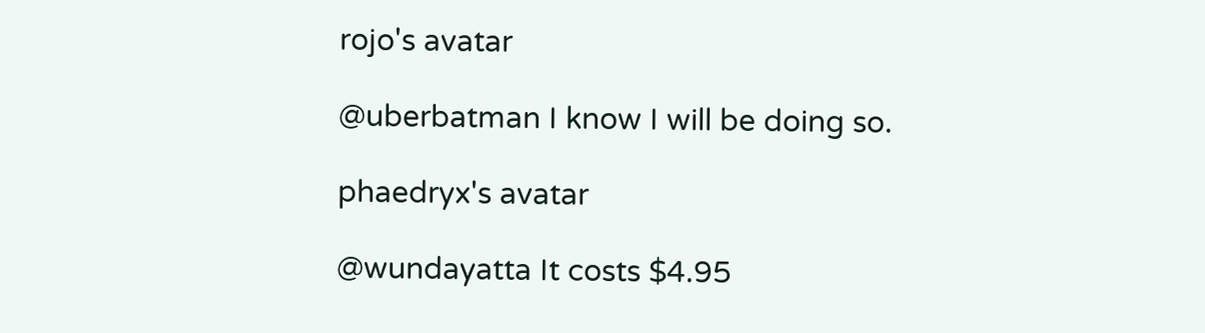rojo's avatar

@uberbatman I know I will be doing so.

phaedryx's avatar

@wundayatta It costs $4.95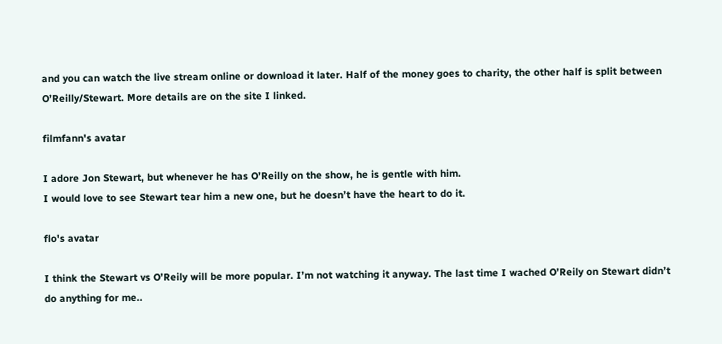and you can watch the live stream online or download it later. Half of the money goes to charity, the other half is split between O’Reilly/Stewart. More details are on the site I linked.

filmfann's avatar

I adore Jon Stewart, but whenever he has O’Reilly on the show, he is gentle with him.
I would love to see Stewart tear him a new one, but he doesn’t have the heart to do it.

flo's avatar

I think the Stewart vs O’Reily will be more popular. I’m not watching it anyway. The last time I wached O’Reily on Stewart didn’t do anything for me..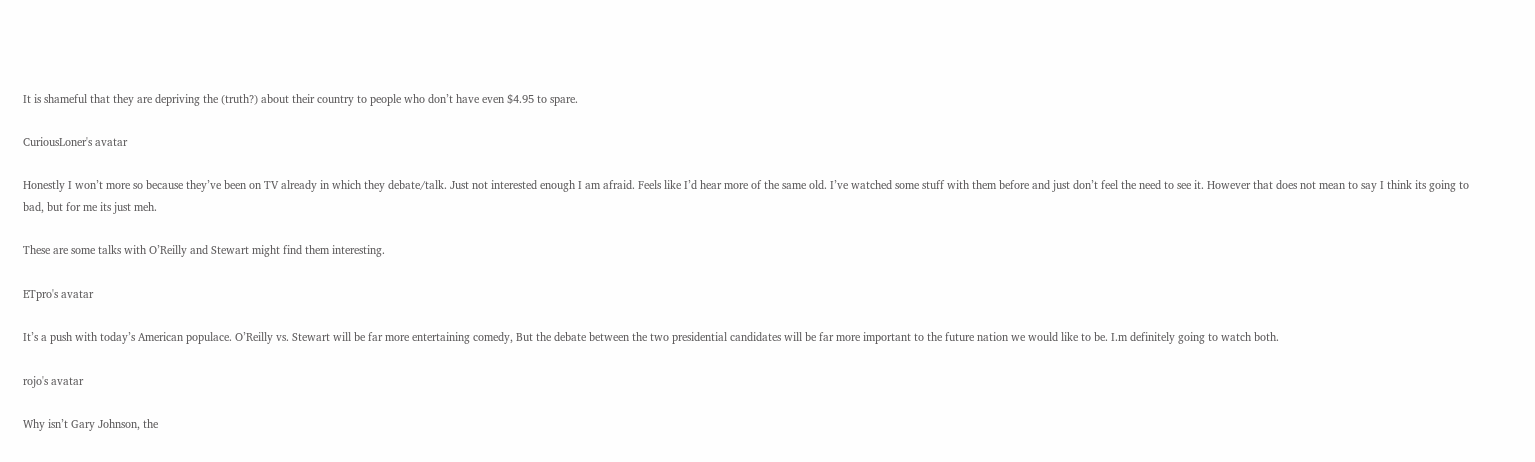It is shameful that they are depriving the (truth?) about their country to people who don’t have even $4.95 to spare.

CuriousLoner's avatar

Honestly I won’t more so because they’ve been on TV already in which they debate/talk. Just not interested enough I am afraid. Feels like I’d hear more of the same old. I’ve watched some stuff with them before and just don’t feel the need to see it. However that does not mean to say I think its going to bad, but for me its just meh.

These are some talks with O’Reilly and Stewart might find them interesting.

ETpro's avatar

It’s a push with today’s American populace. O’Reilly vs. Stewart will be far more entertaining comedy, But the debate between the two presidential candidates will be far more important to the future nation we would like to be. I.m definitely going to watch both.

rojo's avatar

Why isn’t Gary Johnson, the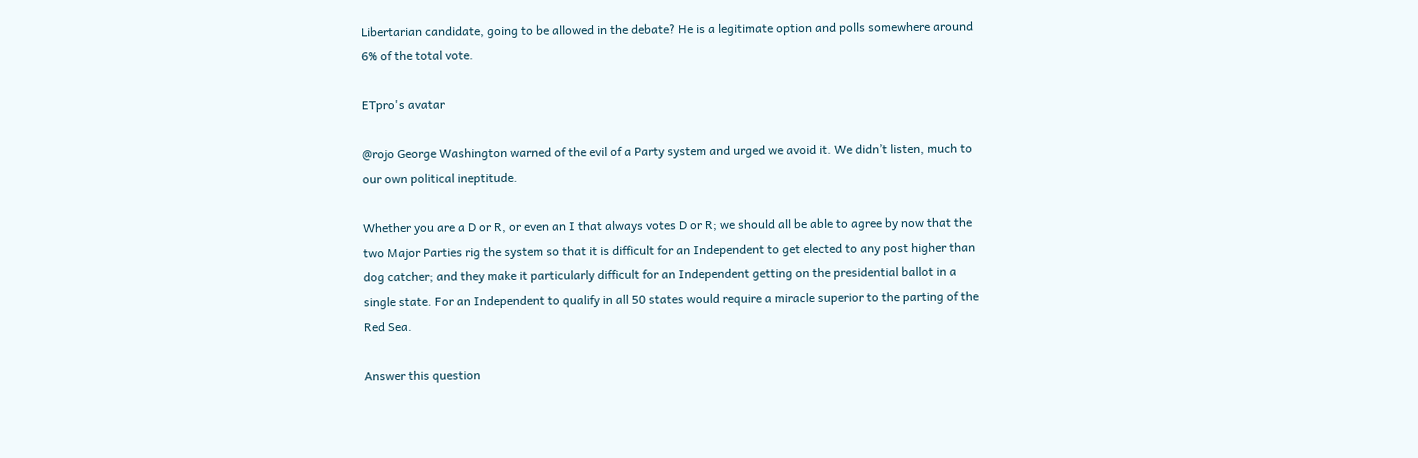Libertarian candidate, going to be allowed in the debate? He is a legitimate option and polls somewhere around 6% of the total vote.

ETpro's avatar

@rojo George Washington warned of the evil of a Party system and urged we avoid it. We didn’t listen, much to our own political ineptitude.

Whether you are a D or R, or even an I that always votes D or R; we should all be able to agree by now that the two Major Parties rig the system so that it is difficult for an Independent to get elected to any post higher than dog catcher; and they make it particularly difficult for an Independent getting on the presidential ballot in a single state. For an Independent to qualify in all 50 states would require a miracle superior to the parting of the Red Sea.

Answer this question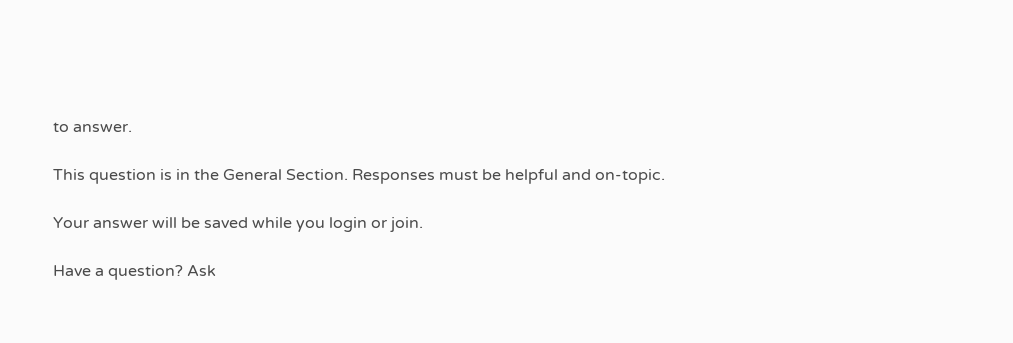to answer.

This question is in the General Section. Responses must be helpful and on-topic.

Your answer will be saved while you login or join.

Have a question? Ask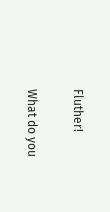Fluther!

What do you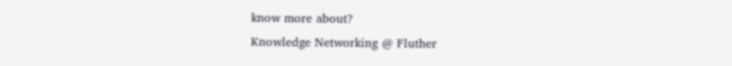know more about?
Knowledge Networking @ Fluther